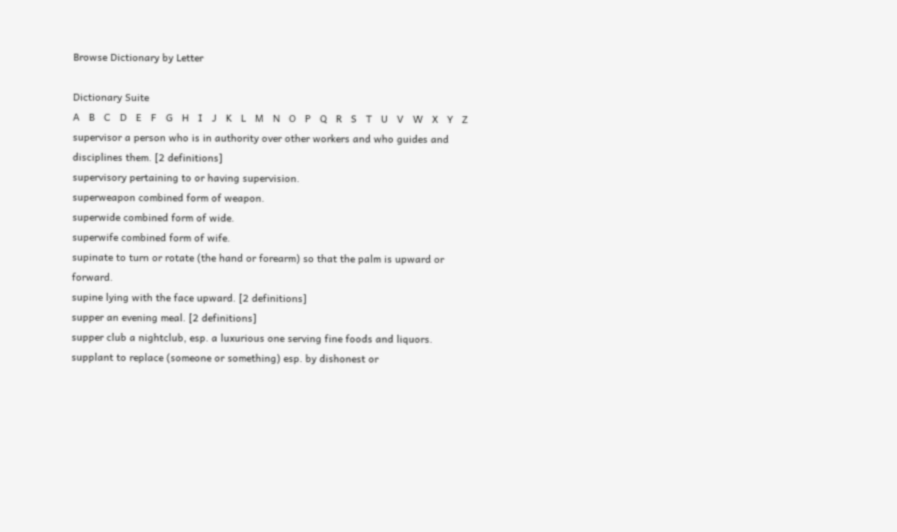Browse Dictionary by Letter

Dictionary Suite
A   B   C   D   E   F   G   H   I   J   K   L   M   N   O   P   Q   R   S   T   U   V   W   X   Y   Z
supervisor a person who is in authority over other workers and who guides and disciplines them. [2 definitions]
supervisory pertaining to or having supervision.
superweapon combined form of weapon.
superwide combined form of wide.
superwife combined form of wife.
supinate to turn or rotate (the hand or forearm) so that the palm is upward or forward.
supine lying with the face upward. [2 definitions]
supper an evening meal. [2 definitions]
supper club a nightclub, esp. a luxurious one serving fine foods and liquors.
supplant to replace (someone or something) esp. by dishonest or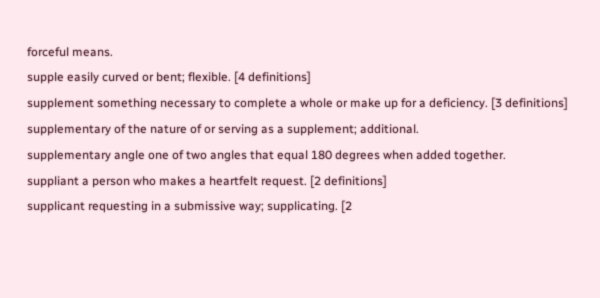forceful means.
supple easily curved or bent; flexible. [4 definitions]
supplement something necessary to complete a whole or make up for a deficiency. [3 definitions]
supplementary of the nature of or serving as a supplement; additional.
supplementary angle one of two angles that equal 180 degrees when added together.
suppliant a person who makes a heartfelt request. [2 definitions]
supplicant requesting in a submissive way; supplicating. [2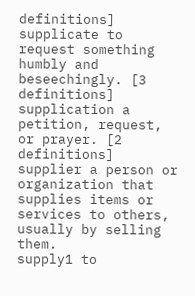definitions]
supplicate to request something humbly and beseechingly. [3 definitions]
supplication a petition, request, or prayer. [2 definitions]
supplier a person or organization that supplies items or services to others, usually by selling them.
supply1 to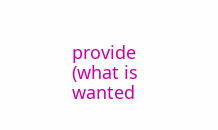provide (what is wanted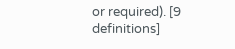or required). [9 definitions]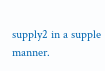supply2 in a supple manner.